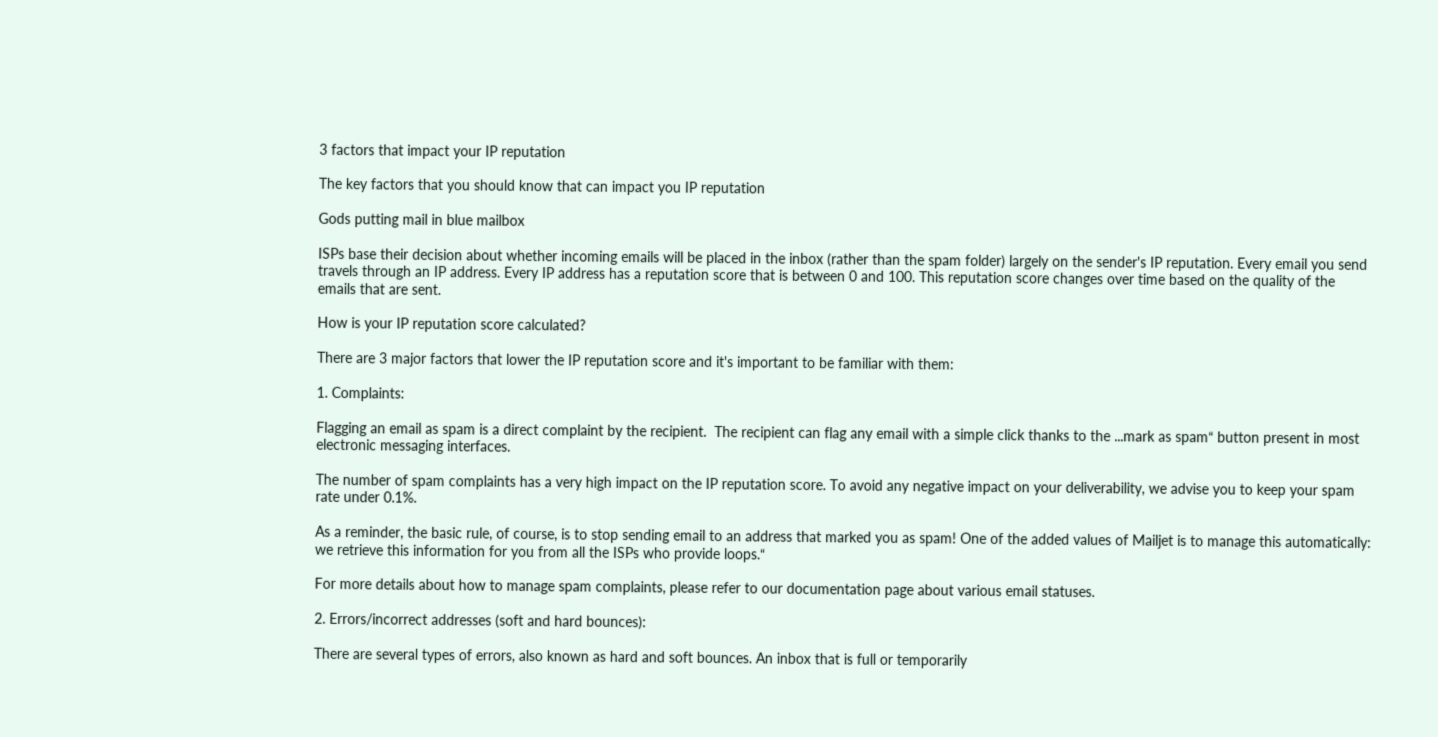3 factors that impact your IP reputation

The key factors that you should know that can impact you IP reputation

Gods putting mail in blue mailbox

ISPs base their decision about whether incoming emails will be placed in the inbox (rather than the spam folder) largely on the sender's IP reputation. Every email you send travels through an IP address. Every IP address has a reputation score that is between 0 and 100. This reputation score changes over time based on the quality of the emails that are sent.

How is your IP reputation score calculated?

There are 3 major factors that lower the IP reputation score and it's important to be familiar with them:

1. Complaints:

Flagging an email as spam is a direct complaint by the recipient.  The recipient can flag any email with a simple click thanks to the ...mark as spam“ button present in most electronic messaging interfaces.

The number of spam complaints has a very high impact on the IP reputation score. To avoid any negative impact on your deliverability, we advise you to keep your spam rate under 0.1%.

As a reminder, the basic rule, of course, is to stop sending email to an address that marked you as spam! One of the added values of Mailjet is to manage this automatically: we retrieve this information for you from all the ISPs who provide loops.“

For more details about how to manage spam complaints, please refer to our documentation page about various email statuses.

2. Errors/incorrect addresses (soft and hard bounces):

There are several types of errors, also known as hard and soft bounces. An inbox that is full or temporarily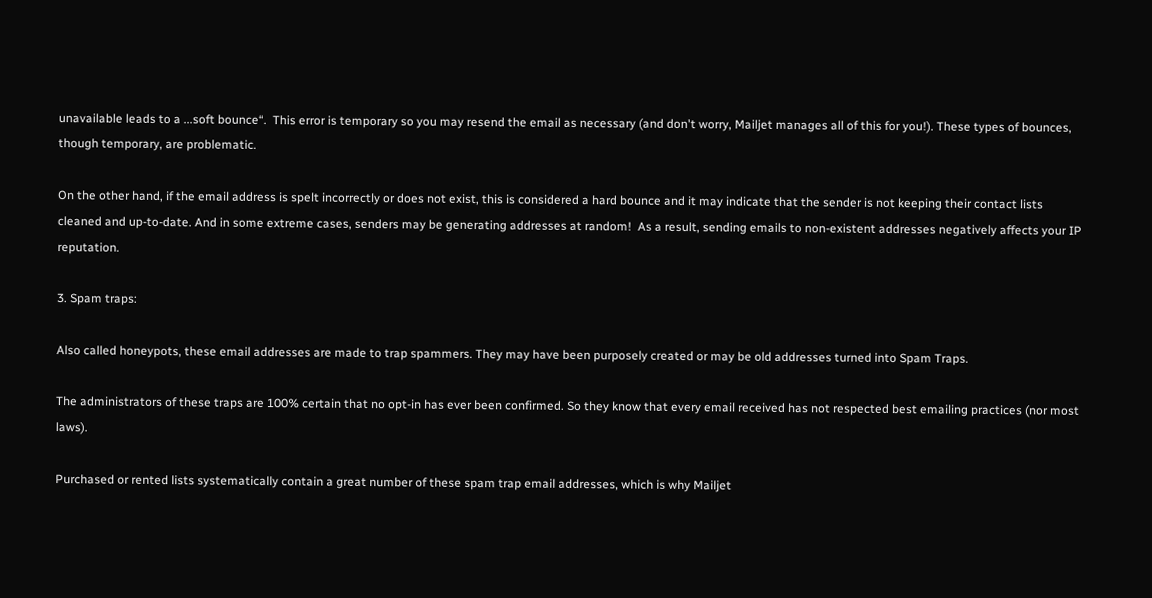unavailable leads to a ...soft bounce“.  This error is temporary so you may resend the email as necessary (and don't worry, Mailjet manages all of this for you!). These types of bounces, though temporary, are problematic.

On the other hand, if the email address is spelt incorrectly or does not exist, this is considered a hard bounce and it may indicate that the sender is not keeping their contact lists cleaned and up-to-date. And in some extreme cases, senders may be generating addresses at random!  As a result, sending emails to non-existent addresses negatively affects your IP reputation.

3. Spam traps:

Also called honeypots, these email addresses are made to trap spammers. They may have been purposely created or may be old addresses turned into Spam Traps.

The administrators of these traps are 100% certain that no opt-in has ever been confirmed. So they know that every email received has not respected best emailing practices (nor most laws).

Purchased or rented lists systematically contain a great number of these spam trap email addresses, which is why Mailjet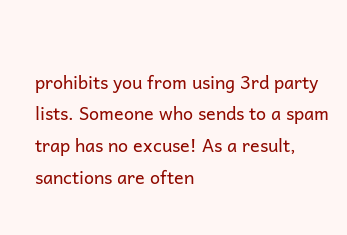prohibits you from using 3rd party lists. Someone who sends to a spam trap has no excuse! As a result, sanctions are often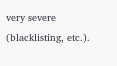very severe (blacklisting, etc.).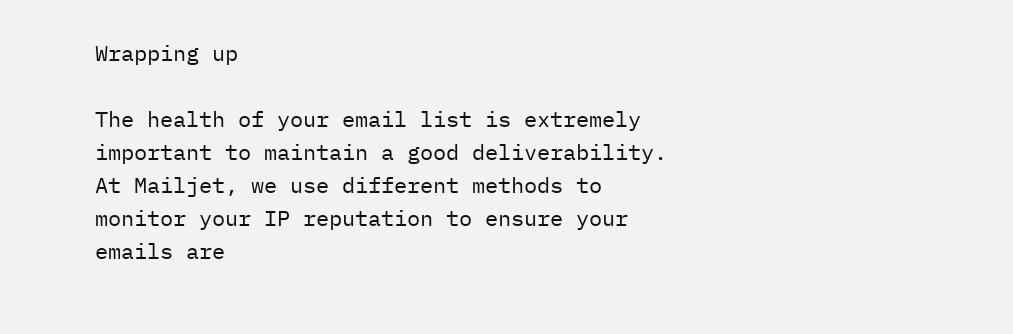Wrapping up

The health of your email list is extremely important to maintain a good deliverability. At Mailjet, we use different methods to monitor your IP reputation to ensure your emails are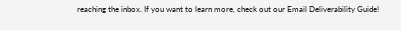reaching the inbox. If you want to learn more, check out our Email Deliverability Guide!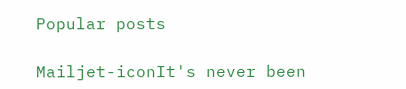Popular posts

Mailjet-iconIt's never been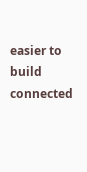easier to build connected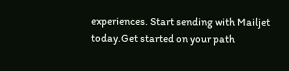experiences. Start sending with Mailjet today.Get started on your path